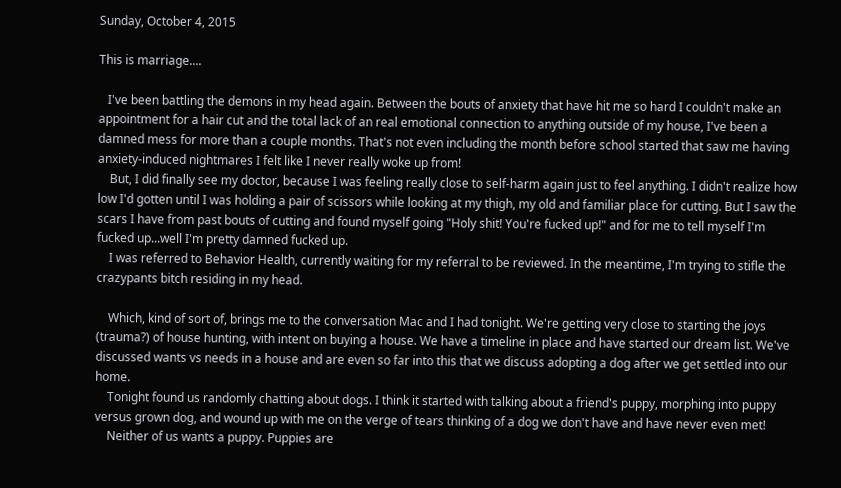Sunday, October 4, 2015

This is marriage....

   I've been battling the demons in my head again. Between the bouts of anxiety that have hit me so hard I couldn't make an appointment for a hair cut and the total lack of an real emotional connection to anything outside of my house, I've been a damned mess for more than a couple months. That's not even including the month before school started that saw me having anxiety-induced nightmares I felt like I never really woke up from!
    But, I did finally see my doctor, because I was feeling really close to self-harm again just to feel anything. I didn't realize how low I'd gotten until I was holding a pair of scissors while looking at my thigh, my old and familiar place for cutting. But I saw the scars I have from past bouts of cutting and found myself going "Holy shit! You're fucked up!" and for me to tell myself I'm fucked up...well I'm pretty damned fucked up.
    I was referred to Behavior Health, currently waiting for my referral to be reviewed. In the meantime, I'm trying to stifle the crazypants bitch residing in my head.

    Which, kind of sort of, brings me to the conversation Mac and I had tonight. We're getting very close to starting the joys (trauma?) of house hunting, with intent on buying a house. We have a timeline in place and have started our dream list. We've discussed wants vs needs in a house and are even so far into this that we discuss adopting a dog after we get settled into our home.
    Tonight found us randomly chatting about dogs. I think it started with talking about a friend's puppy, morphing into puppy versus grown dog, and wound up with me on the verge of tears thinking of a dog we don't have and have never even met!
    Neither of us wants a puppy. Puppies are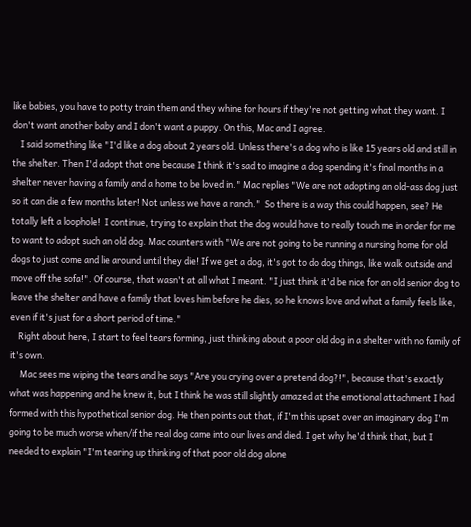like babies, you have to potty train them and they whine for hours if they're not getting what they want. I don't want another baby and I don't want a puppy. On this, Mac and I agree.
    I said something like "I'd like a dog about 2 years old. Unless there's a dog who is like 15 years old and still in the shelter. Then I'd adopt that one because I think it's sad to imagine a dog spending it's final months in a shelter never having a family and a home to be loved in." Mac replies "We are not adopting an old-ass dog just so it can die a few months later! Not unless we have a ranch."  So there is a way this could happen, see? He totally left a loophole!  I continue, trying to explain that the dog would have to really touch me in order for me to want to adopt such an old dog. Mac counters with "We are not going to be running a nursing home for old dogs to just come and lie around until they die! If we get a dog, it's got to do dog things, like walk outside and move off the sofa!". Of course, that wasn't at all what I meant. "I just think it'd be nice for an old senior dog to leave the shelter and have a family that loves him before he dies, so he knows love and what a family feels like, even if it's just for a short period of time."
    Right about here, I start to feel tears forming, just thinking about a poor old dog in a shelter with no family of it's own.
     Mac sees me wiping the tears and he says "Are you crying over a pretend dog?!", because that's exactly what was happening and he knew it, but I think he was still slightly amazed at the emotional attachment I had formed with this hypothetical senior dog. He then points out that, if I'm this upset over an imaginary dog I'm going to be much worse when/if the real dog came into our lives and died. I get why he'd think that, but I needed to explain "I'm tearing up thinking of that poor old dog alone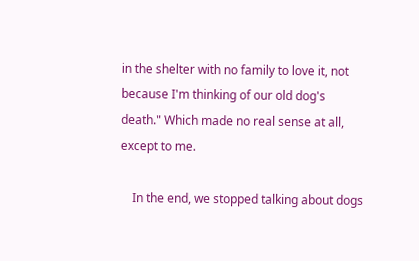in the shelter with no family to love it, not because I'm thinking of our old dog's death." Which made no real sense at all, except to me.

    In the end, we stopped talking about dogs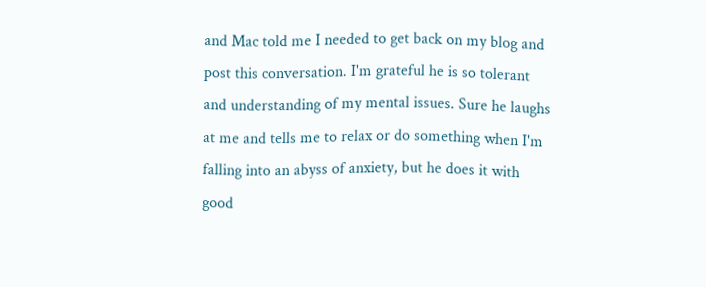and Mac told me I needed to get back on my blog and post this conversation. I'm grateful he is so tolerant and understanding of my mental issues. Sure he laughs at me and tells me to relax or do something when I'm falling into an abyss of anxiety, but he does it with good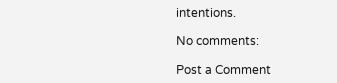intentions.

No comments:

Post a Comment